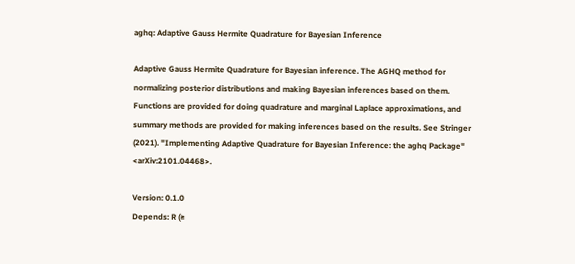aghq: Adaptive Gauss Hermite Quadrature for Bayesian Inference

Adaptive Gauss Hermite Quadrature for Bayesian inference. The AGHQ method for normalizing posterior distributions and making Bayesian inferences based on them. Functions are provided for doing quadrature and marginal Laplace approximations, and summary methods are provided for making inferences based on the results. See Stringer (2021). "Implementing Adaptive Quadrature for Bayesian Inference: the aghq Package" <arXiv:2101.04468>.

Version: 0.1.0
Depends: R (≥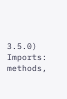3.5.0)
Imports: methods,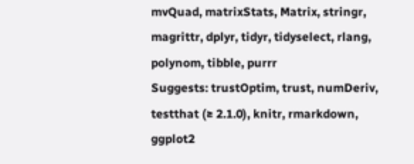mvQuad, matrixStats, Matrix, stringr, magrittr, dplyr, tidyr, tidyselect, rlang, polynom, tibble, purrr
Suggests: trustOptim, trust, numDeriv, testthat (≥ 2.1.0), knitr, rmarkdown, ggplot2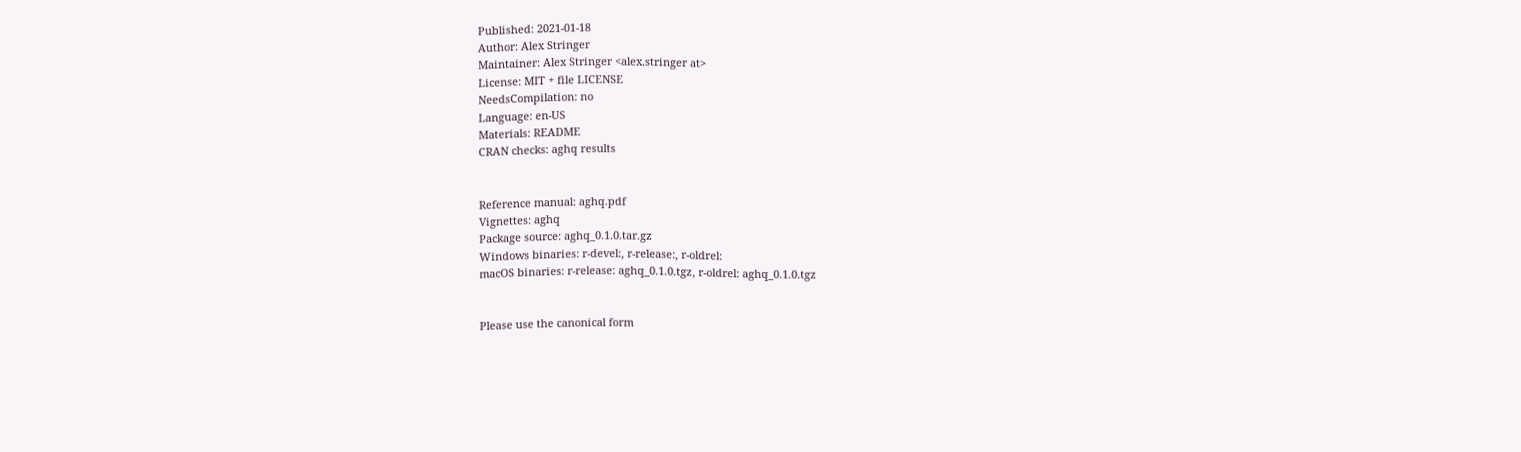Published: 2021-01-18
Author: Alex Stringer
Maintainer: Alex Stringer <alex.stringer at>
License: MIT + file LICENSE
NeedsCompilation: no
Language: en-US
Materials: README
CRAN checks: aghq results


Reference manual: aghq.pdf
Vignettes: aghq
Package source: aghq_0.1.0.tar.gz
Windows binaries: r-devel:, r-release:, r-oldrel:
macOS binaries: r-release: aghq_0.1.0.tgz, r-oldrel: aghq_0.1.0.tgz


Please use the canonical form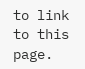to link to this page.